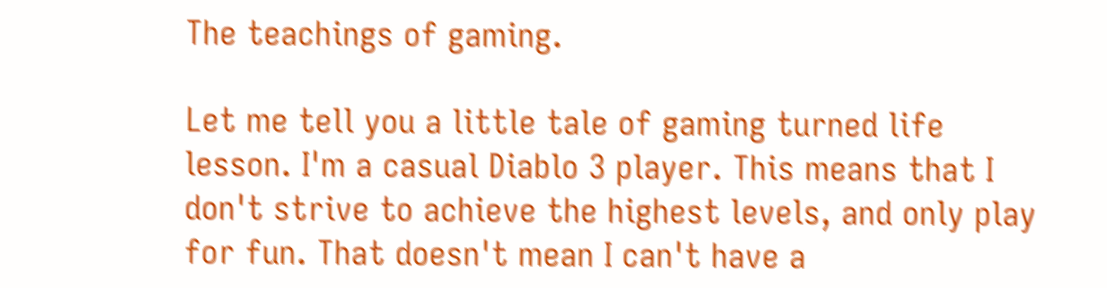The teachings of gaming.

Let me tell you a little tale of gaming turned life lesson. I'm a casual Diablo 3 player. This means that I don't strive to achieve the highest levels, and only play for fun. That doesn't mean I can't have a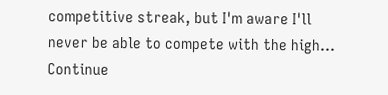competitive streak, but I'm aware I'll never be able to compete with the high... Continue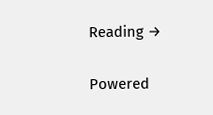Reading →

Powered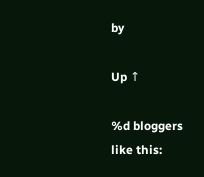by

Up ↑

%d bloggers like this: